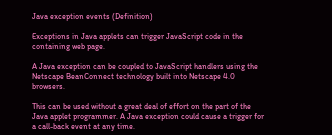Java exception events (Definition)

Exceptions in Java applets can trigger JavaScript code in the containing web page.

A Java exception can be coupled to JavaScript handlers using the Netscape BeanConnect technology built into Netscape 4.0 browsers.

This can be used without a great deal of effort on the part of the Java applet programmer. A Java exception could cause a trigger for a call-back event at any time.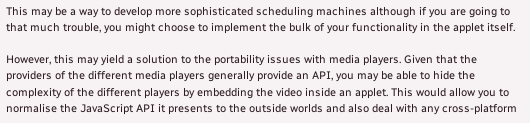This may be a way to develop more sophisticated scheduling machines although if you are going to that much trouble, you might choose to implement the bulk of your functionality in the applet itself.

However, this may yield a solution to the portability issues with media players. Given that the providers of the different media players generally provide an API, you may be able to hide the complexity of the different players by embedding the video inside an applet. This would allow you to normalise the JavaScript API it presents to the outside worlds and also deal with any cross-platform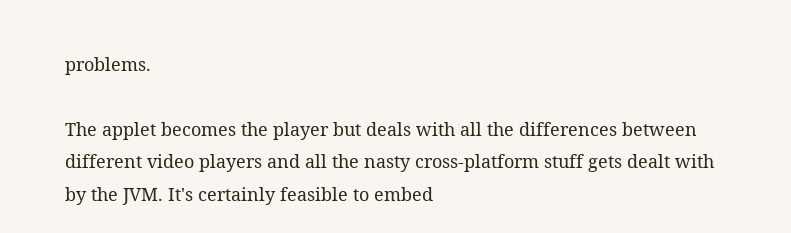problems.

The applet becomes the player but deals with all the differences between different video players and all the nasty cross-platform stuff gets dealt with by the JVM. It's certainly feasible to embed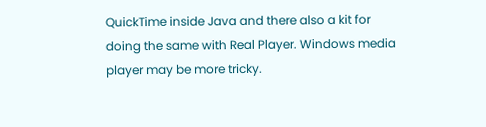QuickTime inside Java and there also a kit for doing the same with Real Player. Windows media player may be more tricky.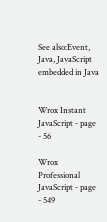See also:Event, Java, JavaScript embedded in Java


Wrox Instant JavaScript - page - 56

Wrox Professional JavaScript - page - 549